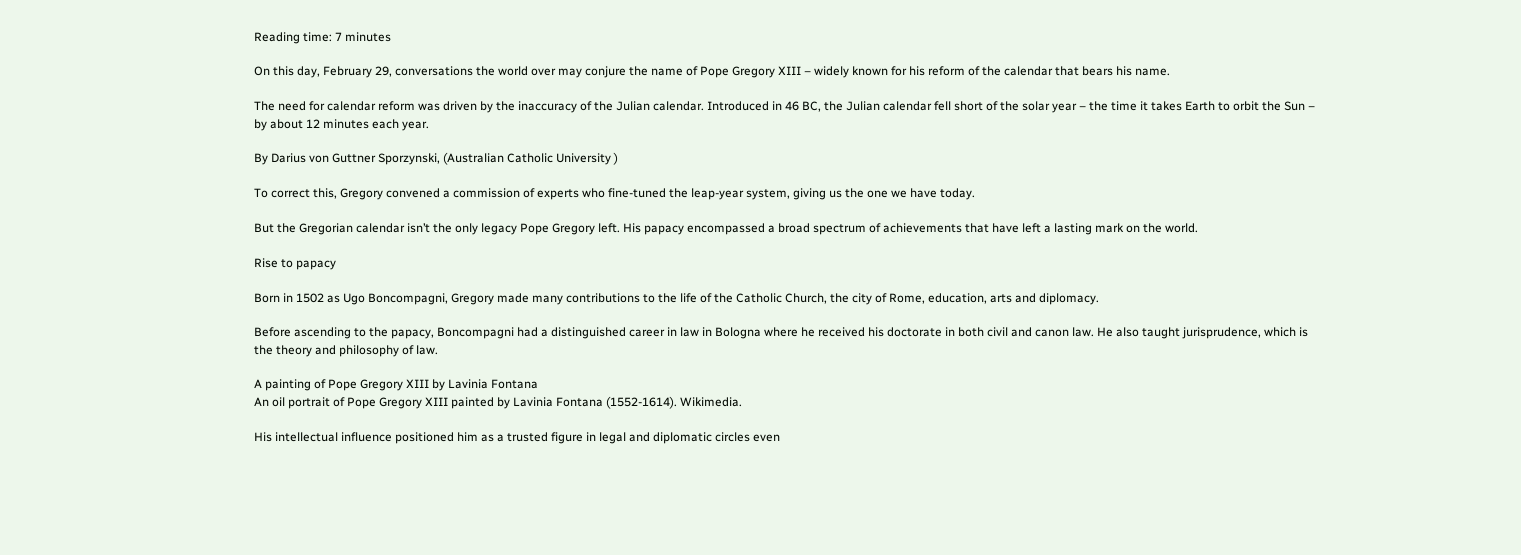Reading time: 7 minutes

On this day, February 29, conversations the world over may conjure the name of Pope Gregory XIII – widely known for his reform of the calendar that bears his name.

The need for calendar reform was driven by the inaccuracy of the Julian calendar. Introduced in 46 BC, the Julian calendar fell short of the solar year – the time it takes Earth to orbit the Sun – by about 12 minutes each year.

By Darius von Guttner Sporzynski, (Australian Catholic University )

To correct this, Gregory convened a commission of experts who fine-tuned the leap-year system, giving us the one we have today.

But the Gregorian calendar isn’t the only legacy Pope Gregory left. His papacy encompassed a broad spectrum of achievements that have left a lasting mark on the world.

Rise to papacy

Born in 1502 as Ugo Boncompagni, Gregory made many contributions to the life of the Catholic Church, the city of Rome, education, arts and diplomacy.

Before ascending to the papacy, Boncompagni had a distinguished career in law in Bologna where he received his doctorate in both civil and canon law. He also taught jurisprudence, which is the theory and philosophy of law.

A painting of Pope Gregory XIII by Lavinia Fontana
An oil portrait of Pope Gregory XIII painted by Lavinia Fontana (1552-1614). Wikimedia.

His intellectual influence positioned him as a trusted figure in legal and diplomatic circles even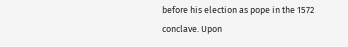before his election as pope in the 1572 conclave. Upon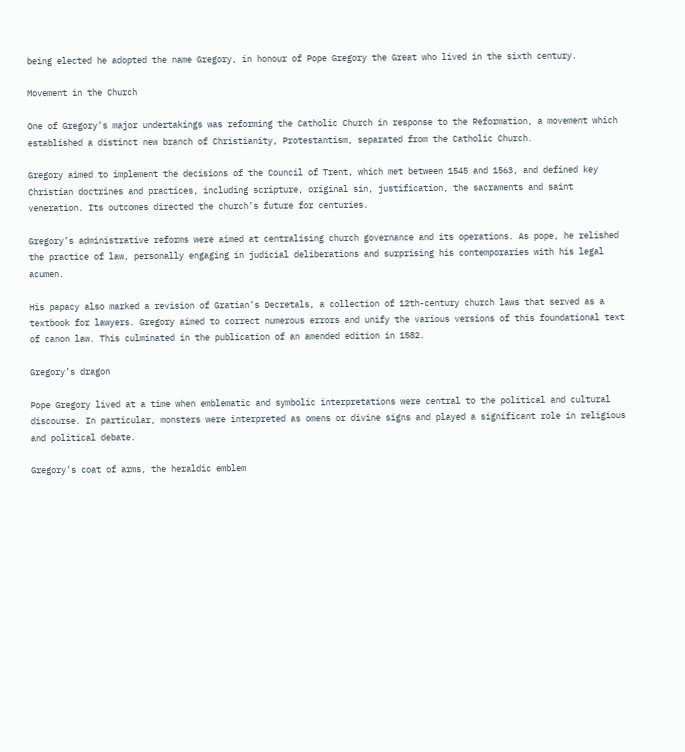being elected he adopted the name Gregory, in honour of Pope Gregory the Great who lived in the sixth century.

Movement in the Church

One of Gregory’s major undertakings was reforming the Catholic Church in response to the Reformation, a movement which established a distinct new branch of Christianity, Protestantism, separated from the Catholic Church.

Gregory aimed to implement the decisions of the Council of Trent, which met between 1545 and 1563, and defined key Christian doctrines and practices, including scripture, original sin, justification, the sacraments and saint veneration. Its outcomes directed the church’s future for centuries.

Gregory’s administrative reforms were aimed at centralising church governance and its operations. As pope, he relished the practice of law, personally engaging in judicial deliberations and surprising his contemporaries with his legal acumen.

His papacy also marked a revision of Gratian’s Decretals, a collection of 12th-century church laws that served as a textbook for lawyers. Gregory aimed to correct numerous errors and unify the various versions of this foundational text of canon law. This culminated in the publication of an amended edition in 1582.

Gregory’s dragon

Pope Gregory lived at a time when emblematic and symbolic interpretations were central to the political and cultural discourse. In particular, monsters were interpreted as omens or divine signs and played a significant role in religious and political debate.

Gregory’s coat of arms, the heraldic emblem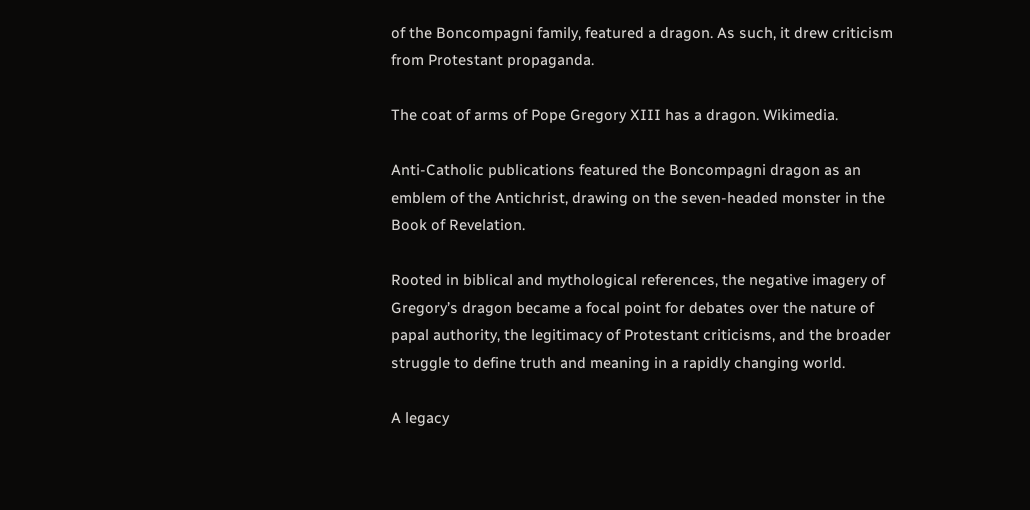of the Boncompagni family, featured a dragon. As such, it drew criticism from Protestant propaganda.

The coat of arms of Pope Gregory XIII has a dragon. Wikimedia.

Anti-Catholic publications featured the Boncompagni dragon as an emblem of the Antichrist, drawing on the seven-headed monster in the Book of Revelation.

Rooted in biblical and mythological references, the negative imagery of Gregory’s dragon became a focal point for debates over the nature of papal authority, the legitimacy of Protestant criticisms, and the broader struggle to define truth and meaning in a rapidly changing world.

A legacy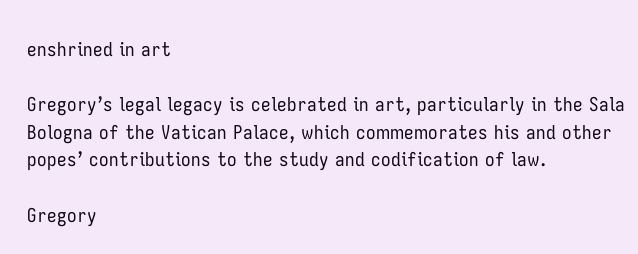enshrined in art

Gregory’s legal legacy is celebrated in art, particularly in the Sala Bologna of the Vatican Palace, which commemorates his and other popes’ contributions to the study and codification of law.

Gregory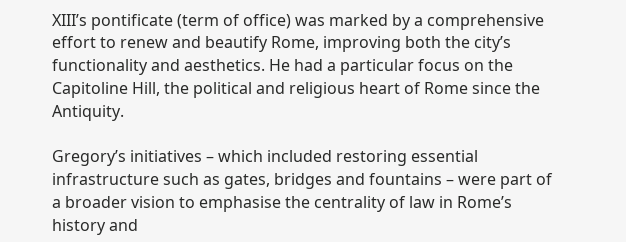XIII’s pontificate (term of office) was marked by a comprehensive effort to renew and beautify Rome, improving both the city’s functionality and aesthetics. He had a particular focus on the Capitoline Hill, the political and religious heart of Rome since the Antiquity.

Gregory’s initiatives – which included restoring essential infrastructure such as gates, bridges and fountains – were part of a broader vision to emphasise the centrality of law in Rome’s history and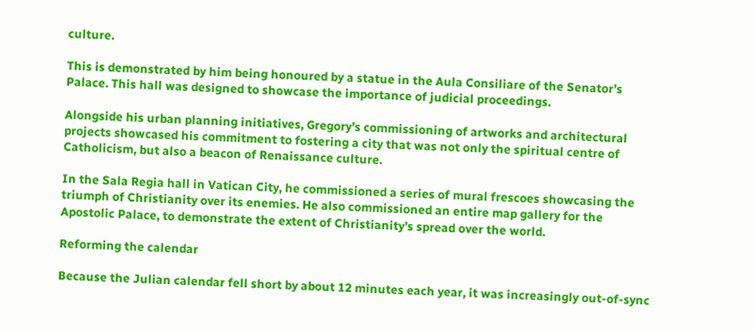culture.

This is demonstrated by him being honoured by a statue in the Aula Consiliare of the Senator’s Palace. This hall was designed to showcase the importance of judicial proceedings.

Alongside his urban planning initiatives, Gregory’s commissioning of artworks and architectural projects showcased his commitment to fostering a city that was not only the spiritual centre of Catholicism, but also a beacon of Renaissance culture.

In the Sala Regia hall in Vatican City, he commissioned a series of mural frescoes showcasing the triumph of Christianity over its enemies. He also commissioned an entire map gallery for the Apostolic Palace, to demonstrate the extent of Christianity’s spread over the world.

Reforming the calendar

Because the Julian calendar fell short by about 12 minutes each year, it was increasingly out-of-sync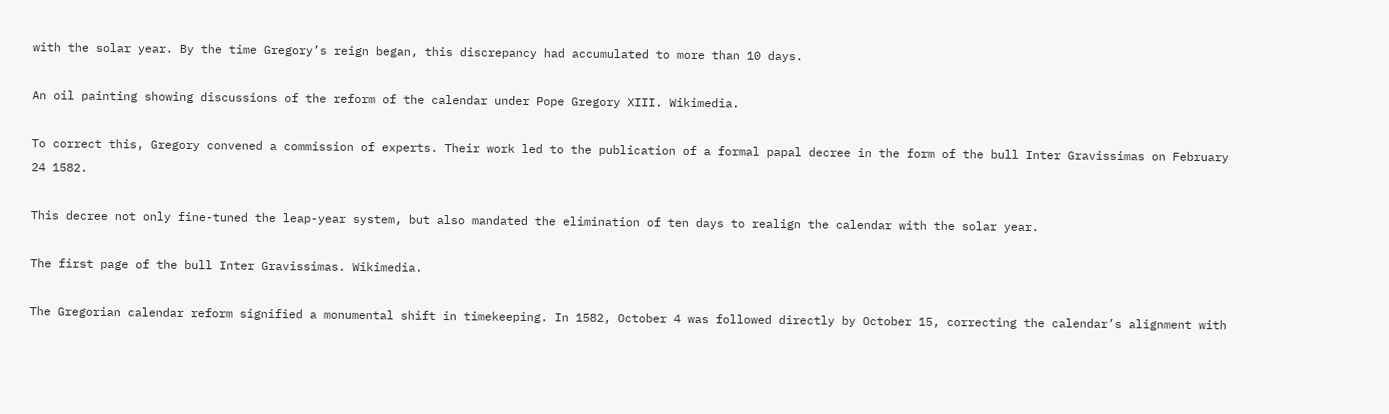with the solar year. By the time Gregory’s reign began, this discrepancy had accumulated to more than 10 days.

An oil painting showing discussions of the reform of the calendar under Pope Gregory XIII. Wikimedia.

To correct this, Gregory convened a commission of experts. Their work led to the publication of a formal papal decree in the form of the bull Inter Gravissimas on February 24 1582.

This decree not only fine-tuned the leap-year system, but also mandated the elimination of ten days to realign the calendar with the solar year.

The first page of the bull Inter Gravissimas. Wikimedia.

The Gregorian calendar reform signified a monumental shift in timekeeping. In 1582, October 4 was followed directly by October 15, correcting the calendar’s alignment with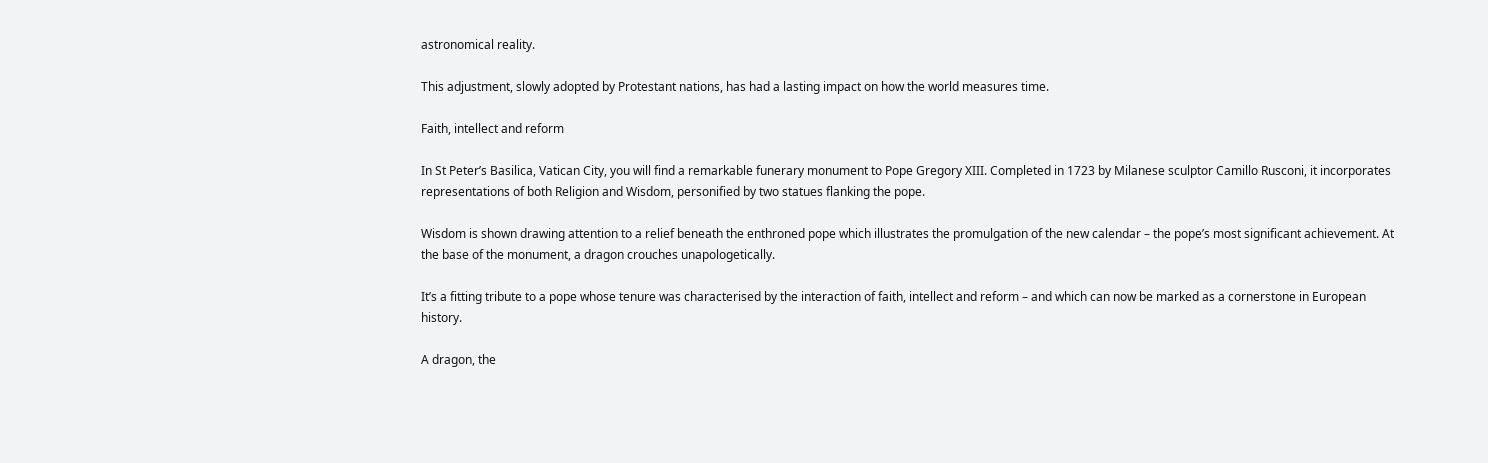astronomical reality.

This adjustment, slowly adopted by Protestant nations, has had a lasting impact on how the world measures time.

Faith, intellect and reform

In St Peter’s Basilica, Vatican City, you will find a remarkable funerary monument to Pope Gregory XIII. Completed in 1723 by Milanese sculptor Camillo Rusconi, it incorporates representations of both Religion and Wisdom, personified by two statues flanking the pope.

Wisdom is shown drawing attention to a relief beneath the enthroned pope which illustrates the promulgation of the new calendar – the pope’s most significant achievement. At the base of the monument, a dragon crouches unapologetically.

It’s a fitting tribute to a pope whose tenure was characterised by the interaction of faith, intellect and reform – and which can now be marked as a cornerstone in European history.

A dragon, the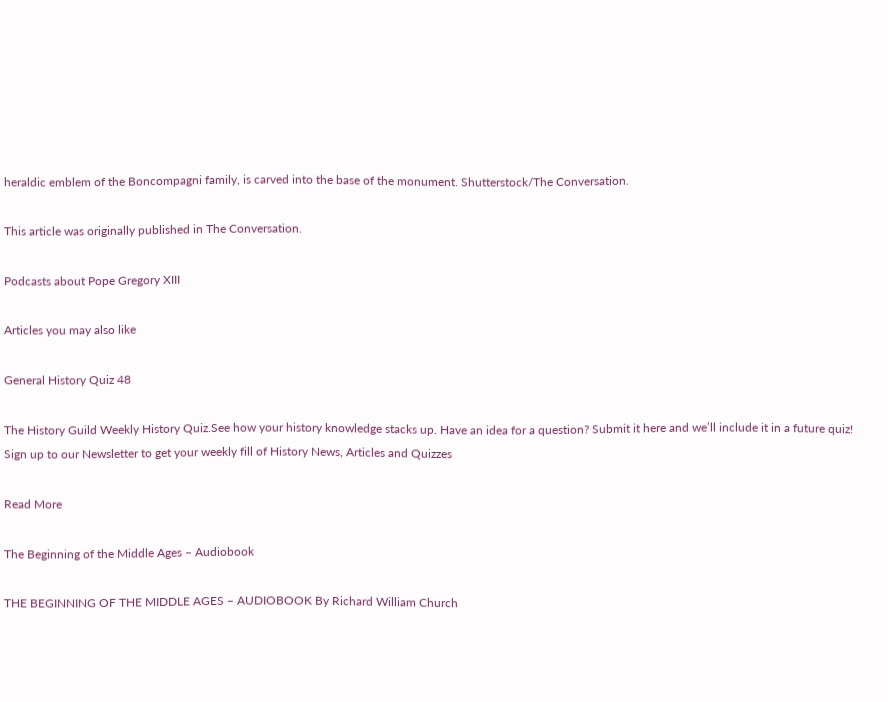heraldic emblem of the Boncompagni family, is carved into the base of the monument. Shutterstock/The Conversation.

This article was originally published in The Conversation.

Podcasts about Pope Gregory XIII

Articles you may also like

General History Quiz 48

The History Guild Weekly History Quiz.See how your history knowledge stacks up. Have an idea for a question? Submit it here and we’ll include it in a future quiz! Sign up to our Newsletter to get your weekly fill of History News, Articles and Quizzes

Read More

The Beginning of the Middle Ages – Audiobook

THE BEGINNING OF THE MIDDLE AGES – AUDIOBOOK By Richard William Church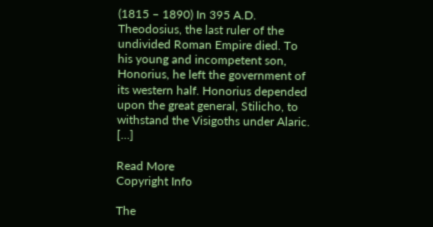(1815 – 1890) In 395 A.D. Theodosius, the last ruler of the undivided Roman Empire died. To his young and incompetent son, Honorius, he left the government of its western half. Honorius depended upon the great general, Stilicho, to withstand the Visigoths under Alaric. […]

Read More
Copyright Info

The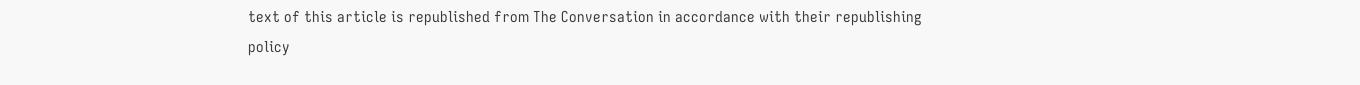text of this article is republished from The Conversation in accordance with their republishing policy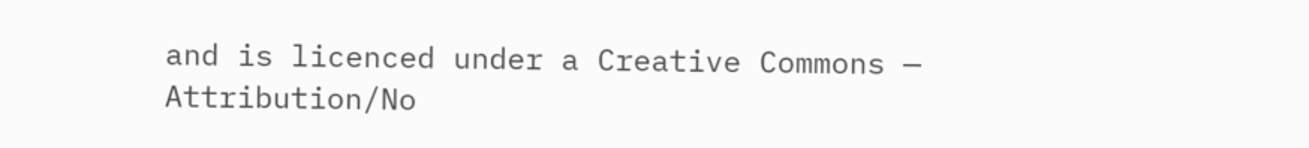and is licenced under a Creative Commons — Attribution/No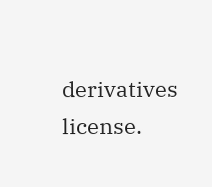derivatives license.